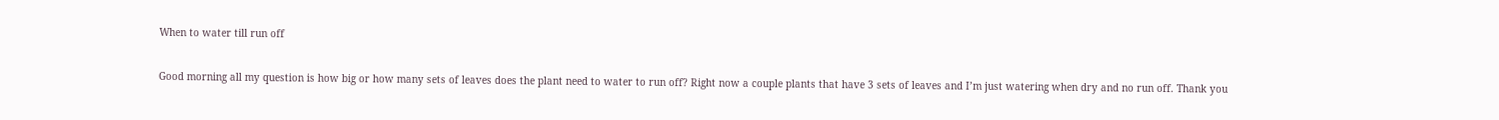When to water till run off

Good morning all my question is how big or how many sets of leaves does the plant need to water to run off? Right now a couple plants that have 3 sets of leaves and I’m just watering when dry and no run off. Thank you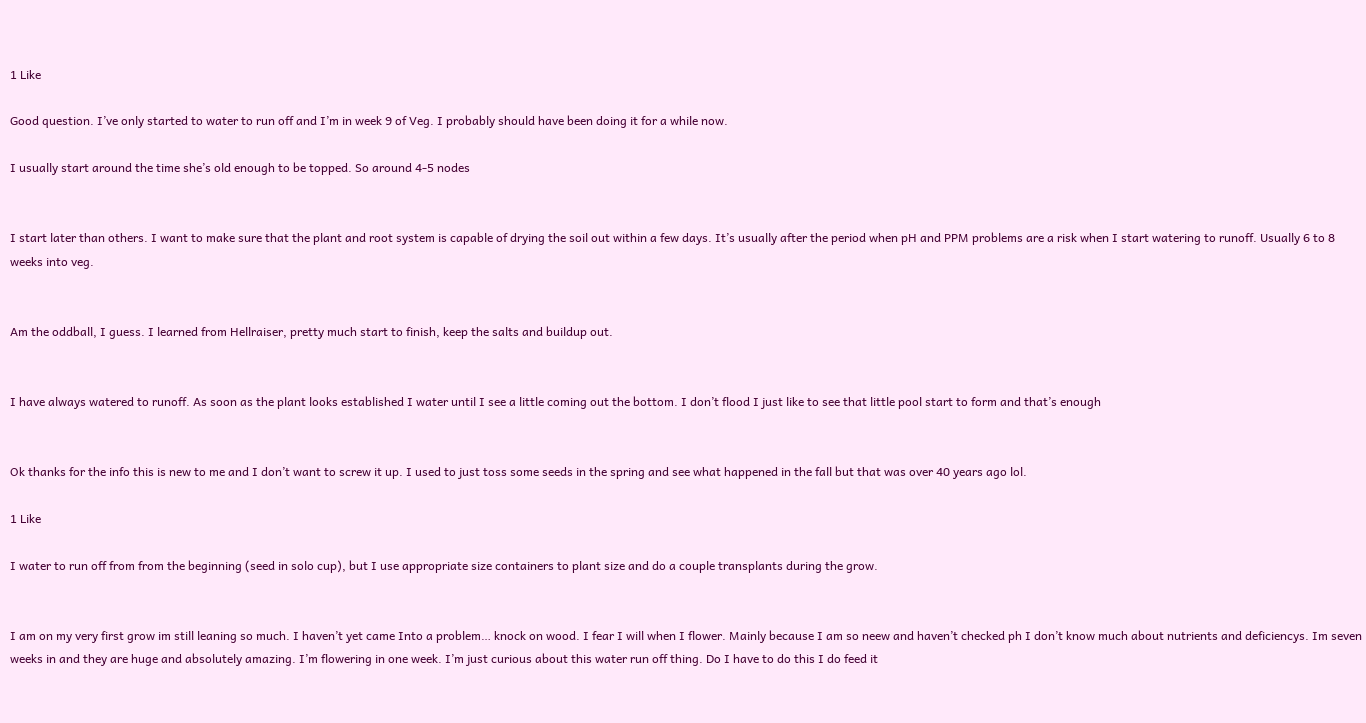1 Like

Good question. I’ve only started to water to run off and I’m in week 9 of Veg. I probably should have been doing it for a while now.

I usually start around the time she’s old enough to be topped. So around 4-5 nodes


I start later than others. I want to make sure that the plant and root system is capable of drying the soil out within a few days. It’s usually after the period when pH and PPM problems are a risk when I start watering to runoff. Usually 6 to 8 weeks into veg.


Am the oddball, I guess. I learned from Hellraiser, pretty much start to finish, keep the salts and buildup out.


I have always watered to runoff. As soon as the plant looks established I water until I see a little coming out the bottom. I don’t flood I just like to see that little pool start to form and that’s enough


Ok thanks for the info this is new to me and I don’t want to screw it up. I used to just toss some seeds in the spring and see what happened in the fall but that was over 40 years ago lol.

1 Like

I water to run off from from the beginning (seed in solo cup), but I use appropriate size containers to plant size and do a couple transplants during the grow.


I am on my very first grow im still leaning so much. I haven’t yet came Into a problem… knock on wood. I fear I will when I flower. Mainly because I am so neew and haven’t checked ph I don’t know much about nutrients and deficiencys. Im seven weeks in and they are huge and absolutely amazing. I’m flowering in one week. I’m just curious about this water run off thing. Do I have to do this I do feed it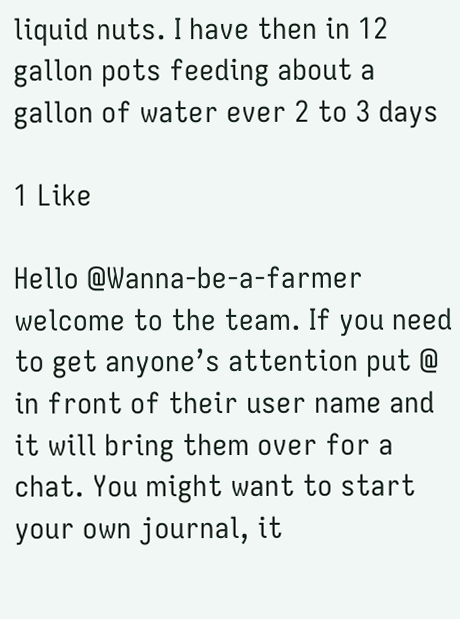liquid nuts. I have then in 12 gallon pots feeding about a gallon of water ever 2 to 3 days

1 Like

Hello @Wanna-be-a-farmer welcome to the team. If you need to get anyone’s attention put @ in front of their user name and it will bring them over for a chat. You might want to start your own journal, it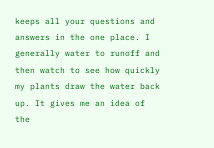keeps all your questions and answers in the one place. I generally water to runoff and then watch to see how quickly my plants draw the water back up. It gives me an idea of the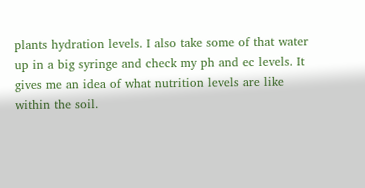plants hydration levels. I also take some of that water up in a big syringe and check my ph and ec levels. It gives me an idea of what nutrition levels are like within the soil.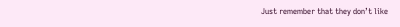Just remember that they don’t like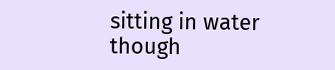sitting in water though